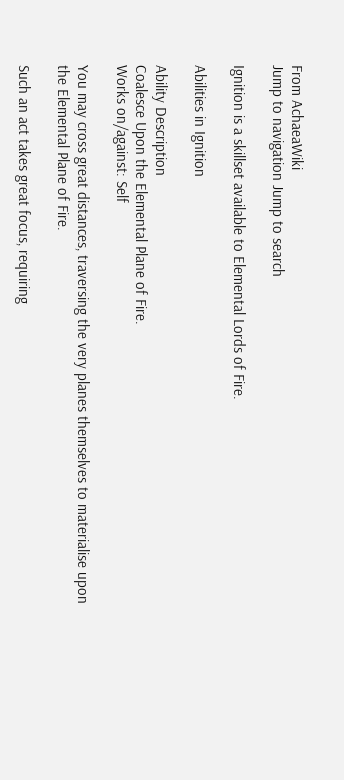From AchaeaWiki
Jump to navigation Jump to search

Ignition is a skillset available to Elemental Lords of Fire.

Abilities in Ignition

Ability Description
Coalesce Upon the Elemental Plane of Fire.
Works on/against: Self

You may cross great distances, traversing the very planes themselves to materialise upon the Elemental Plane of Fire.

Such an act takes great focus, requiring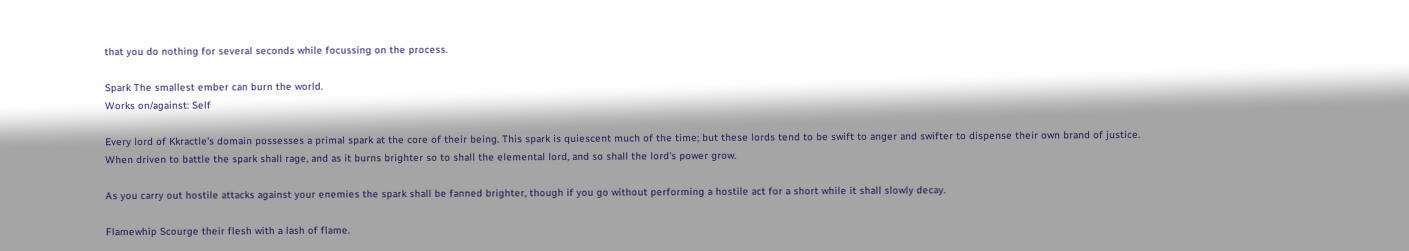that you do nothing for several seconds while focussing on the process.

Spark The smallest ember can burn the world.
Works on/against: Self

Every lord of Kkractle's domain possesses a primal spark at the core of their being. This spark is quiescent much of the time; but these lords tend to be swift to anger and swifter to dispense their own brand of justice. When driven to battle the spark shall rage, and as it burns brighter so to shall the elemental lord, and so shall the lord's power grow.

As you carry out hostile attacks against your enemies the spark shall be fanned brighter, though if you go without performing a hostile act for a short while it shall slowly decay.

Flamewhip Scourge their flesh with a lash of flame.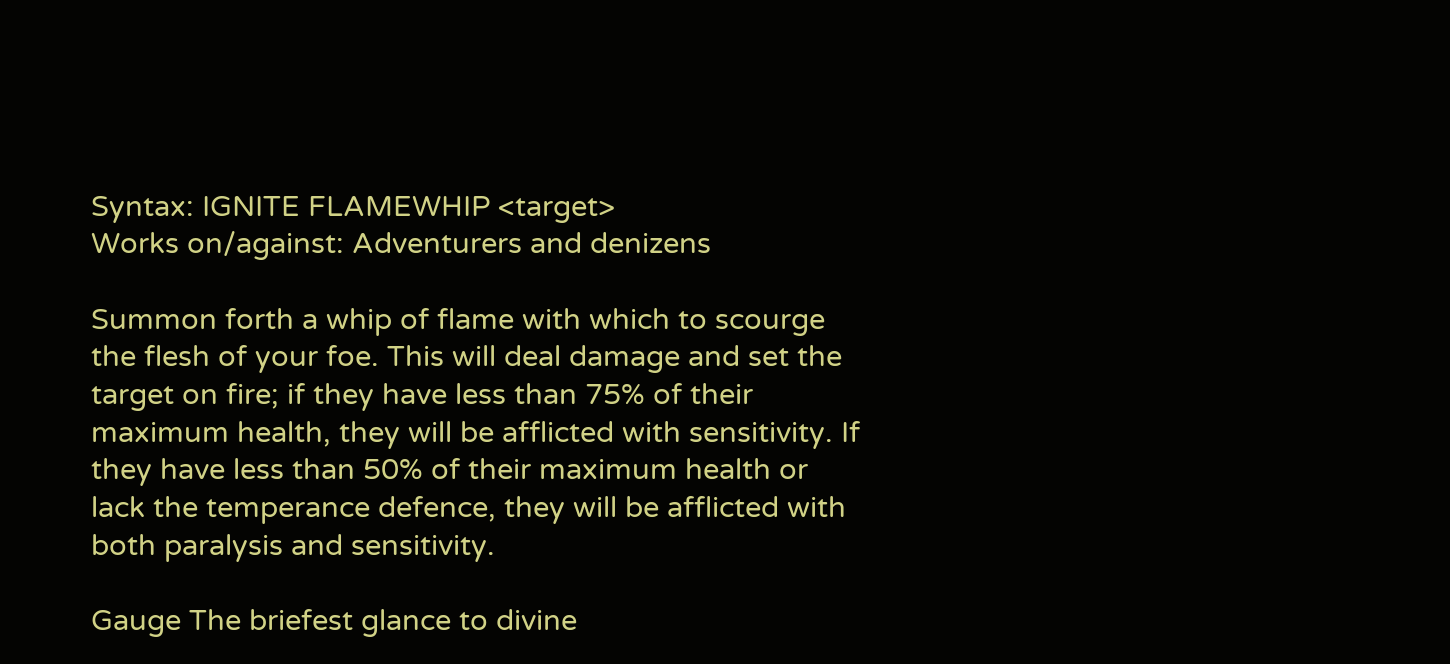Syntax: IGNITE FLAMEWHIP <target>
Works on/against: Adventurers and denizens

Summon forth a whip of flame with which to scourge the flesh of your foe. This will deal damage and set the target on fire; if they have less than 75% of their maximum health, they will be afflicted with sensitivity. If they have less than 50% of their maximum health or lack the temperance defence, they will be afflicted with both paralysis and sensitivity.

Gauge The briefest glance to divine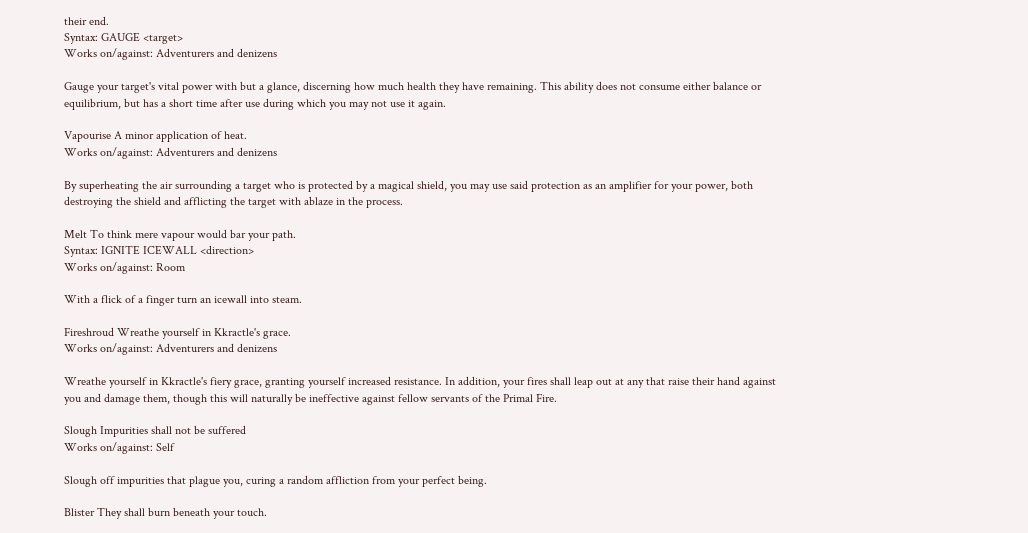their end.
Syntax: GAUGE <target>
Works on/against: Adventurers and denizens

Gauge your target's vital power with but a glance, discerning how much health they have remaining. This ability does not consume either balance or equilibrium, but has a short time after use during which you may not use it again.

Vapourise A minor application of heat.
Works on/against: Adventurers and denizens

By superheating the air surrounding a target who is protected by a magical shield, you may use said protection as an amplifier for your power, both destroying the shield and afflicting the target with ablaze in the process.

Melt To think mere vapour would bar your path.
Syntax: IGNITE ICEWALL <direction>
Works on/against: Room

With a flick of a finger turn an icewall into steam.

Fireshroud Wreathe yourself in Kkractle's grace.
Works on/against: Adventurers and denizens

Wreathe yourself in Kkractle's fiery grace, granting yourself increased resistance. In addition, your fires shall leap out at any that raise their hand against you and damage them, though this will naturally be ineffective against fellow servants of the Primal Fire.

Slough Impurities shall not be suffered
Works on/against: Self

Slough off impurities that plague you, curing a random affliction from your perfect being.

Blister They shall burn beneath your touch.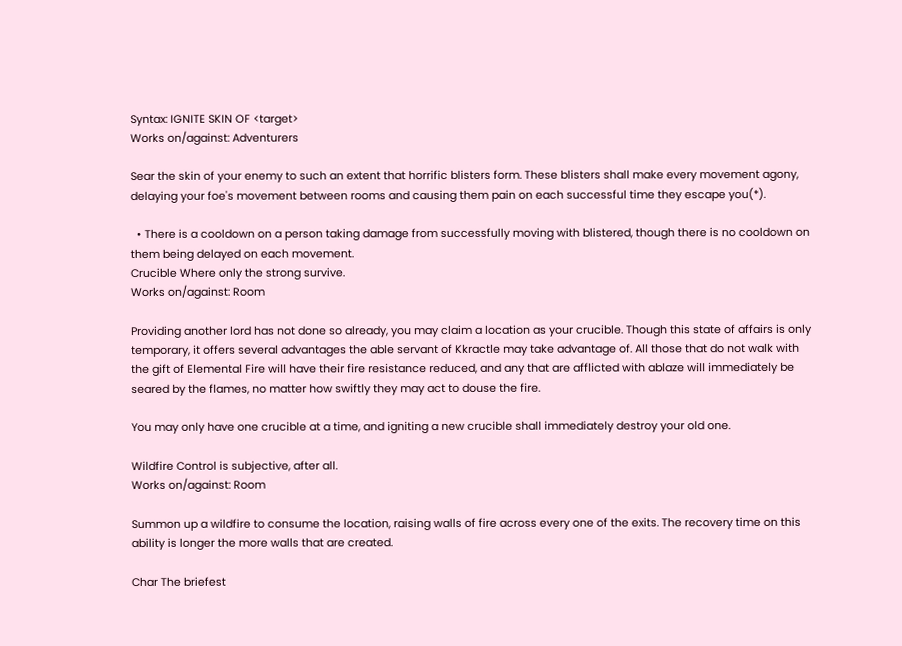Syntax: IGNITE SKIN OF <target>
Works on/against: Adventurers

Sear the skin of your enemy to such an extent that horrific blisters form. These blisters shall make every movement agony, delaying your foe's movement between rooms and causing them pain on each successful time they escape you(*).

  • There is a cooldown on a person taking damage from successfully moving with blistered, though there is no cooldown on them being delayed on each movement.
Crucible Where only the strong survive.
Works on/against: Room

Providing another lord has not done so already, you may claim a location as your crucible. Though this state of affairs is only temporary, it offers several advantages the able servant of Kkractle may take advantage of. All those that do not walk with the gift of Elemental Fire will have their fire resistance reduced, and any that are afflicted with ablaze will immediately be seared by the flames, no matter how swiftly they may act to douse the fire.

You may only have one crucible at a time, and igniting a new crucible shall immediately destroy your old one.

Wildfire Control is subjective, after all.
Works on/against: Room

Summon up a wildfire to consume the location, raising walls of fire across every one of the exits. The recovery time on this ability is longer the more walls that are created.

Char The briefest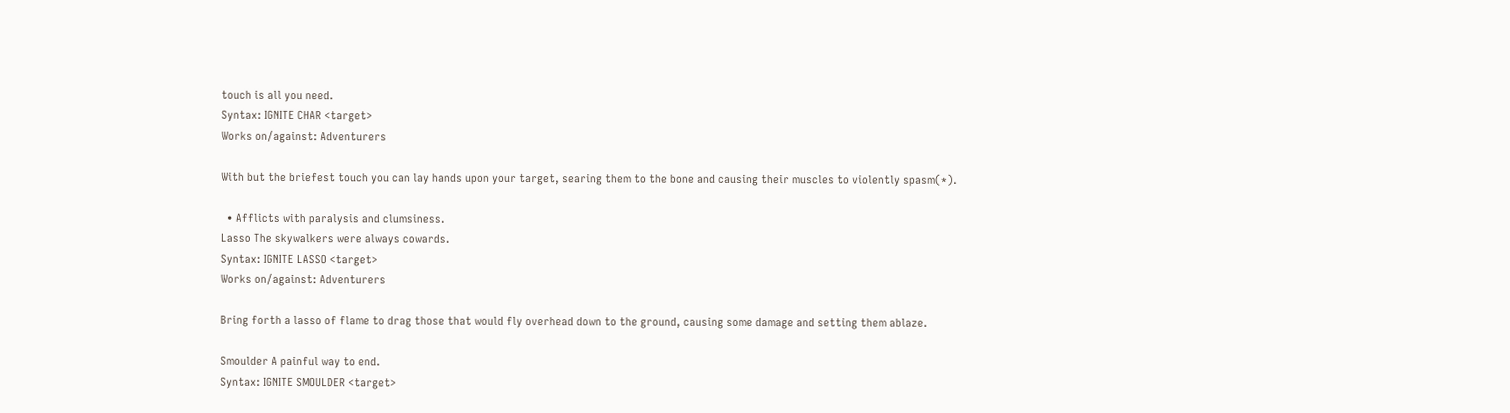touch is all you need.
Syntax: IGNITE CHAR <target>
Works on/against: Adventurers

With but the briefest touch you can lay hands upon your target, searing them to the bone and causing their muscles to violently spasm(*).

  • Afflicts with paralysis and clumsiness.
Lasso The skywalkers were always cowards.
Syntax: IGNITE LASSO <target>
Works on/against: Adventurers

Bring forth a lasso of flame to drag those that would fly overhead down to the ground, causing some damage and setting them ablaze.

Smoulder A painful way to end.
Syntax: IGNITE SMOULDER <target>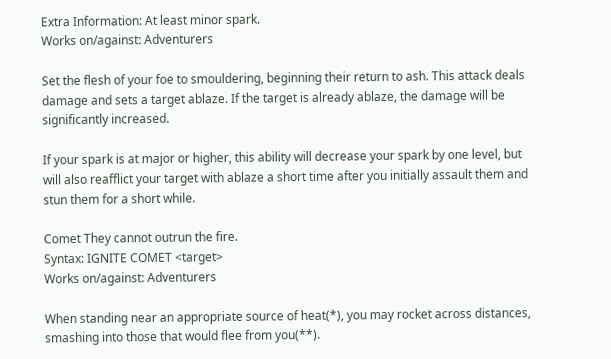Extra Information: At least minor spark.
Works on/against: Adventurers

Set the flesh of your foe to smouldering, beginning their return to ash. This attack deals damage and sets a target ablaze. If the target is already ablaze, the damage will be significantly increased.

If your spark is at major or higher, this ability will decrease your spark by one level, but will also reafflict your target with ablaze a short time after you initially assault them and stun them for a short while.

Comet They cannot outrun the fire.
Syntax: IGNITE COMET <target>
Works on/against: Adventurers

When standing near an appropriate source of heat(*), you may rocket across distances, smashing into those that would flee from you(**).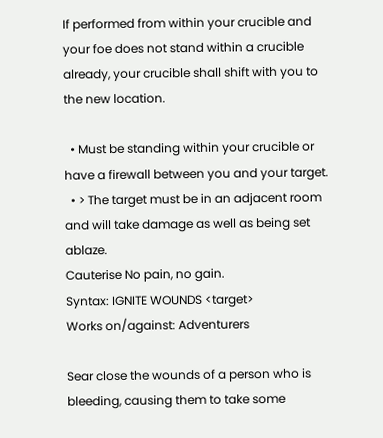If performed from within your crucible and your foe does not stand within a crucible already, your crucible shall shift with you to the new location.

  • Must be standing within your crucible or have a firewall between you and your target.
  • > The target must be in an adjacent room and will take damage as well as being set ablaze.
Cauterise No pain, no gain.
Syntax: IGNITE WOUNDS <target>
Works on/against: Adventurers

Sear close the wounds of a person who is bleeding, causing them to take some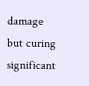damage but curing significant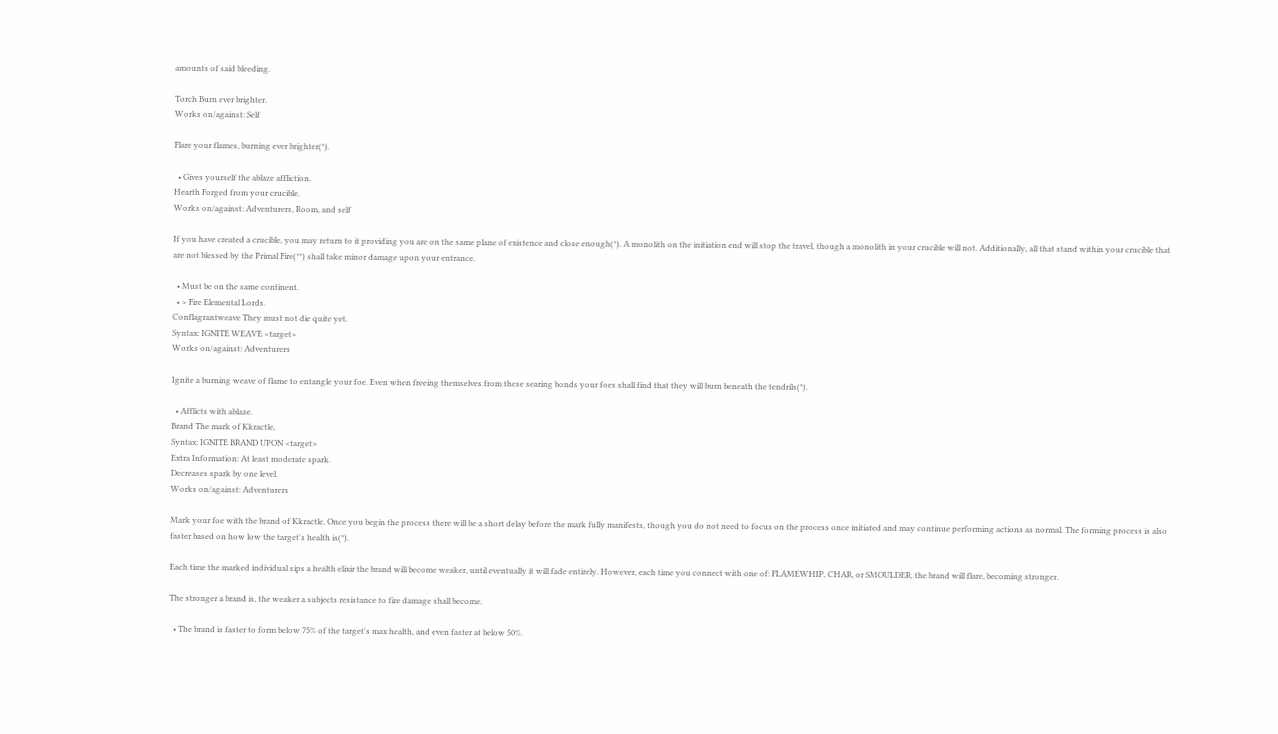amounts of said bleeding.

Torch Burn ever brighter.
Works on/against: Self

Flare your flames, burning ever brighter(*).

  • Gives yourself the ablaze affliction.
Hearth Forged from your crucible.
Works on/against: Adventurers, Room, and self

If you have created a crucible, you may return to it providing you are on the same plane of existence and close enough(*). A monolith on the initiation end will stop the travel, though a monolith in your crucible will not. Additionally, all that stand within your crucible that are not blessed by the Primal Fire(**) shall take minor damage upon your entrance.

  • Must be on the same continent.
  • > Fire Elemental Lords.
Conflagrantweave They must not die quite yet.
Syntax: IGNITE WEAVE <target>
Works on/against: Adventurers

Ignite a burning weave of flame to entangle your foe. Even when freeing themselves from these searing bonds your foes shall find that they will burn beneath the tendrils(*).

  • Afflicts with ablaze.
Brand The mark of Kkractle,
Syntax: IGNITE BRAND UPON <target>
Extra Information: At least moderate spark.
Decreases spark by one level.
Works on/against: Adventurers

Mark your foe with the brand of Kkractle. Once you begin the process there will be a short delay before the mark fully manifests, though you do not need to focus on the process once initiated and may continue performing actions as normal. The forming process is also faster based on how low the target's health is(*).

Each time the marked individual sips a health elixir the brand will become weaker, until eventually it will fade entirely. However, each time you connect with one of: FLAMEWHIP, CHAR, or SMOULDER, the brand will flare, becoming stronger.

The stronger a brand is, the weaker a subjects resistance to fire damage shall become.

  • The brand is faster to form below 75% of the target's max health, and even faster at below 50%.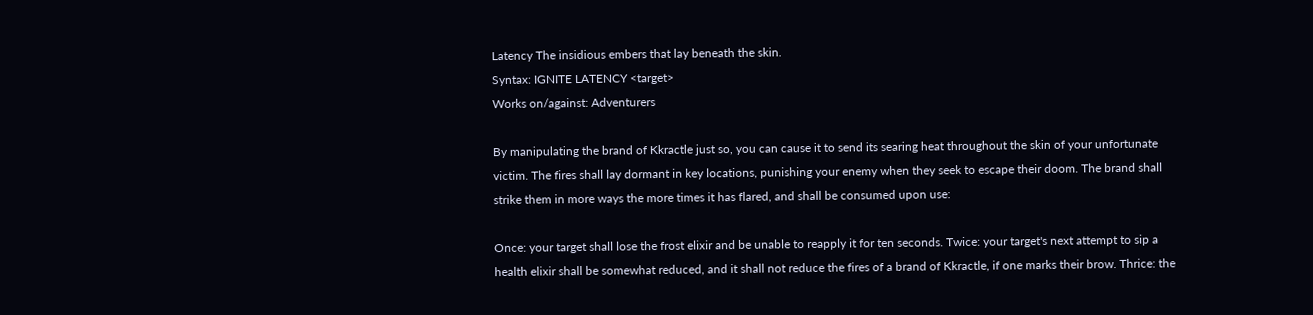Latency The insidious embers that lay beneath the skin.
Syntax: IGNITE LATENCY <target>
Works on/against: Adventurers

By manipulating the brand of Kkractle just so, you can cause it to send its searing heat throughout the skin of your unfortunate victim. The fires shall lay dormant in key locations, punishing your enemy when they seek to escape their doom. The brand shall strike them in more ways the more times it has flared, and shall be consumed upon use:

Once: your target shall lose the frost elixir and be unable to reapply it for ten seconds. Twice: your target's next attempt to sip a health elixir shall be somewhat reduced, and it shall not reduce the fires of a brand of Kkractle, if one marks their brow. Thrice: the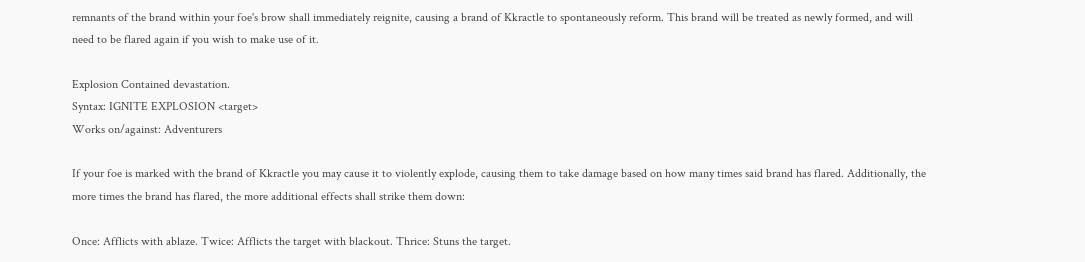remnants of the brand within your foe's brow shall immediately reignite, causing a brand of Kkractle to spontaneously reform. This brand will be treated as newly formed, and will need to be flared again if you wish to make use of it.

Explosion Contained devastation.
Syntax: IGNITE EXPLOSION <target>
Works on/against: Adventurers

If your foe is marked with the brand of Kkractle you may cause it to violently explode, causing them to take damage based on how many times said brand has flared. Additionally, the more times the brand has flared, the more additional effects shall strike them down:

Once: Afflicts with ablaze. Twice: Afflicts the target with blackout. Thrice: Stuns the target.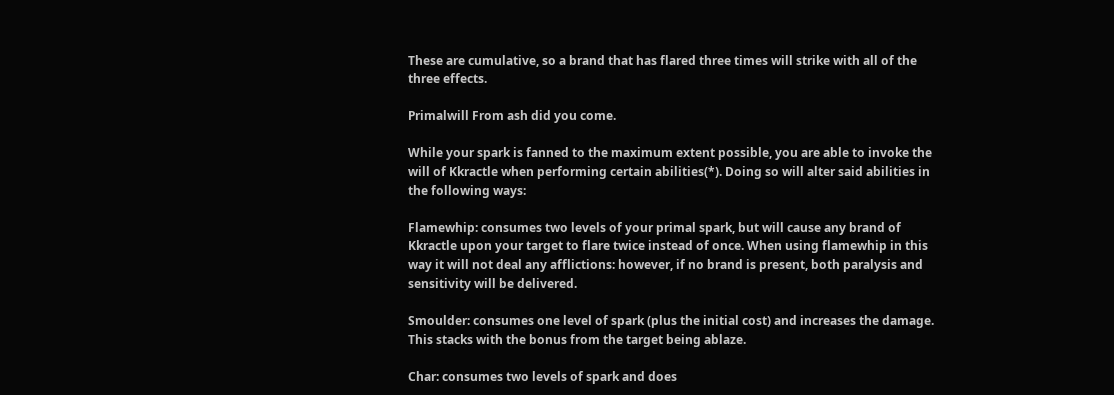These are cumulative, so a brand that has flared three times will strike with all of the three effects.

Primalwill From ash did you come.

While your spark is fanned to the maximum extent possible, you are able to invoke the will of Kkractle when performing certain abilities(*). Doing so will alter said abilities in the following ways:

Flamewhip: consumes two levels of your primal spark, but will cause any brand of Kkractle upon your target to flare twice instead of once. When using flamewhip in this way it will not deal any afflictions: however, if no brand is present, both paralysis and sensitivity will be delivered.

Smoulder: consumes one level of spark (plus the initial cost) and increases the damage. This stacks with the bonus from the target being ablaze.

Char: consumes two levels of spark and does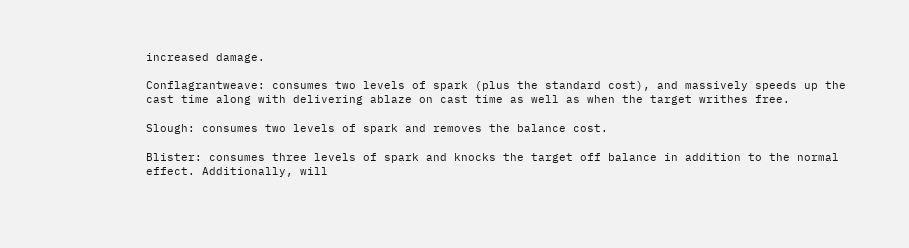increased damage.

Conflagrantweave: consumes two levels of spark (plus the standard cost), and massively speeds up the cast time along with delivering ablaze on cast time as well as when the target writhes free.

Slough: consumes two levels of spark and removes the balance cost.

Blister: consumes three levels of spark and knocks the target off balance in addition to the normal effect. Additionally, will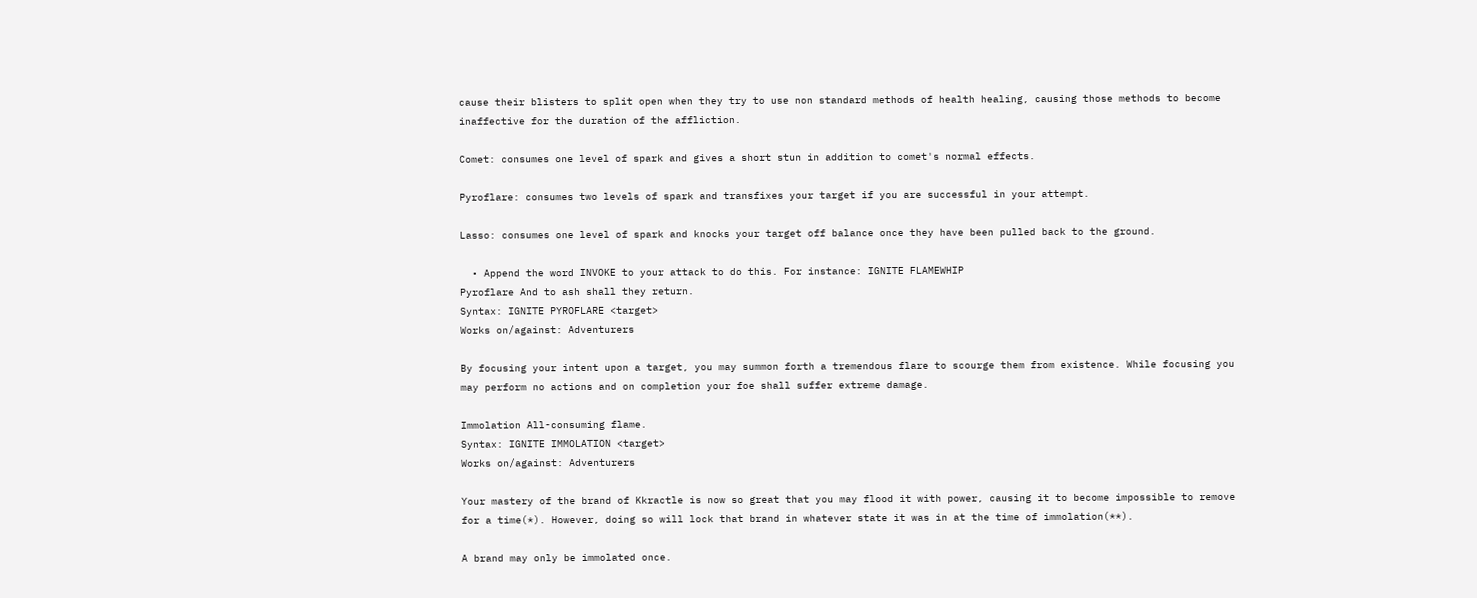cause their blisters to split open when they try to use non standard methods of health healing, causing those methods to become inaffective for the duration of the affliction.

Comet: consumes one level of spark and gives a short stun in addition to comet's normal effects.

Pyroflare: consumes two levels of spark and transfixes your target if you are successful in your attempt.

Lasso: consumes one level of spark and knocks your target off balance once they have been pulled back to the ground.

  • Append the word INVOKE to your attack to do this. For instance: IGNITE FLAMEWHIP
Pyroflare And to ash shall they return.
Syntax: IGNITE PYROFLARE <target>
Works on/against: Adventurers

By focusing your intent upon a target, you may summon forth a tremendous flare to scourge them from existence. While focusing you may perform no actions and on completion your foe shall suffer extreme damage.

Immolation All-consuming flame.
Syntax: IGNITE IMMOLATION <target>
Works on/against: Adventurers

Your mastery of the brand of Kkractle is now so great that you may flood it with power, causing it to become impossible to remove for a time(*). However, doing so will lock that brand in whatever state it was in at the time of immolation(**).

A brand may only be immolated once.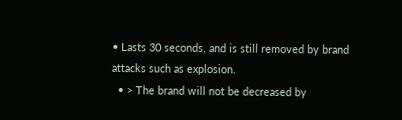• Lasts 30 seconds, and is still removed by brand attacks such as explosion.
  • > The brand will not be decreased by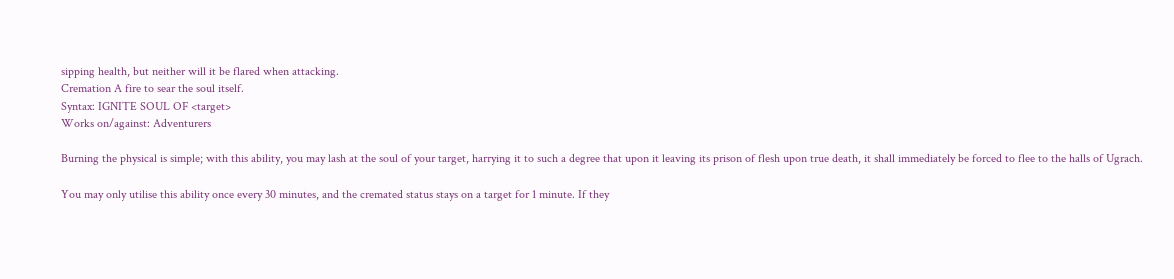sipping health, but neither will it be flared when attacking.
Cremation A fire to sear the soul itself.
Syntax: IGNITE SOUL OF <target>
Works on/against: Adventurers

Burning the physical is simple; with this ability, you may lash at the soul of your target, harrying it to such a degree that upon it leaving its prison of flesh upon true death, it shall immediately be forced to flee to the halls of Ugrach.

You may only utilise this ability once every 30 minutes, and the cremated status stays on a target for 1 minute. If they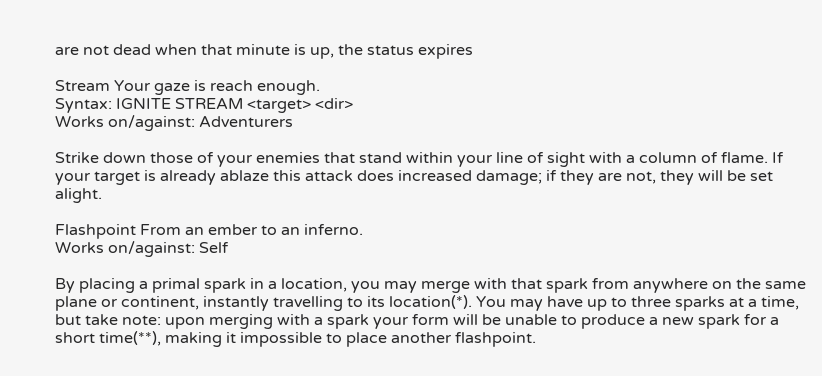are not dead when that minute is up, the status expires

Stream Your gaze is reach enough.
Syntax: IGNITE STREAM <target> <dir>
Works on/against: Adventurers

Strike down those of your enemies that stand within your line of sight with a column of flame. If your target is already ablaze this attack does increased damage; if they are not, they will be set alight.

Flashpoint From an ember to an inferno.
Works on/against: Self

By placing a primal spark in a location, you may merge with that spark from anywhere on the same plane or continent, instantly travelling to its location(*). You may have up to three sparks at a time, but take note: upon merging with a spark your form will be unable to produce a new spark for a short time(**), making it impossible to place another flashpoint.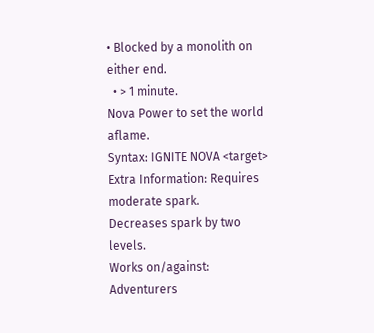• Blocked by a monolith on either end.
  • > 1 minute.
Nova Power to set the world aflame.
Syntax: IGNITE NOVA <target>
Extra Information: Requires moderate spark.
Decreases spark by two levels.
Works on/against: Adventurers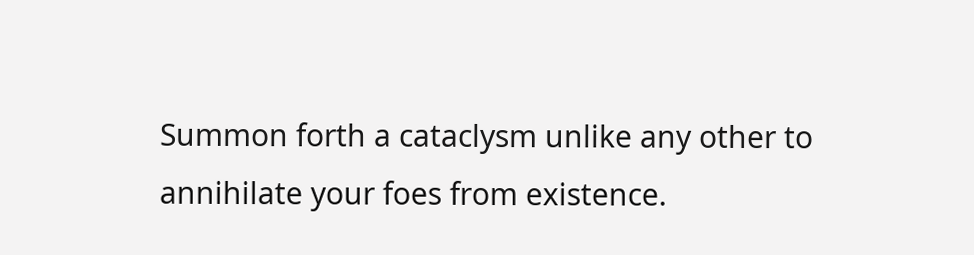Summon forth a cataclysm unlike any other to annihilate your foes from existence.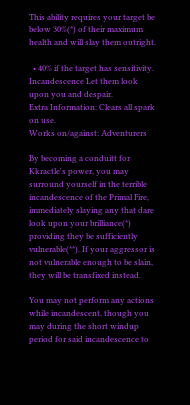This ability requires your target be below 30%(*) of their maximum health and will slay them outright.

  • 40% if the target has sensitivity.
Incandescence Let them look upon you and despair.
Extra Information: Clears all spark on use.
Works on/against: Adventurers

By becoming a conduitt for Kkractle's power, you may surround yourself in the terrible incandescence of the Primal Fire, immediately slaying any that dare look upon your brilliance(*) providing they be sufficiently vulnerable(**). If your aggressor is not vulnerable enough to be slain, they will be transfixed instead.

You may not perform any actions while incandescent, though you may during the short windup period for said incandescence to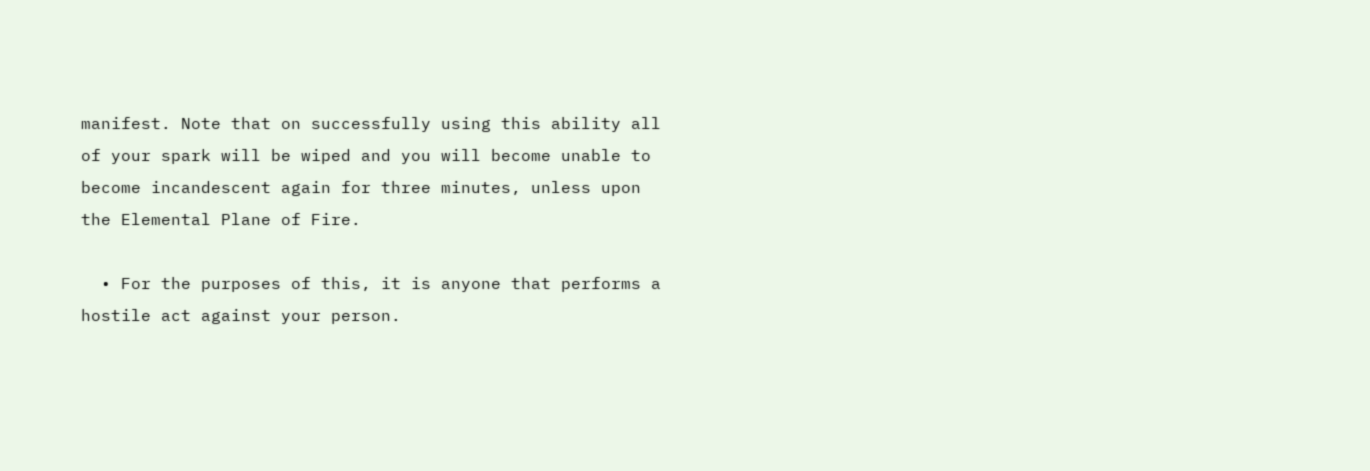manifest. Note that on successfully using this ability all of your spark will be wiped and you will become unable to become incandescent again for three minutes, unless upon the Elemental Plane of Fire.

  • For the purposes of this, it is anyone that performs a hostile act against your person.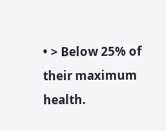• > Below 25% of their maximum health.